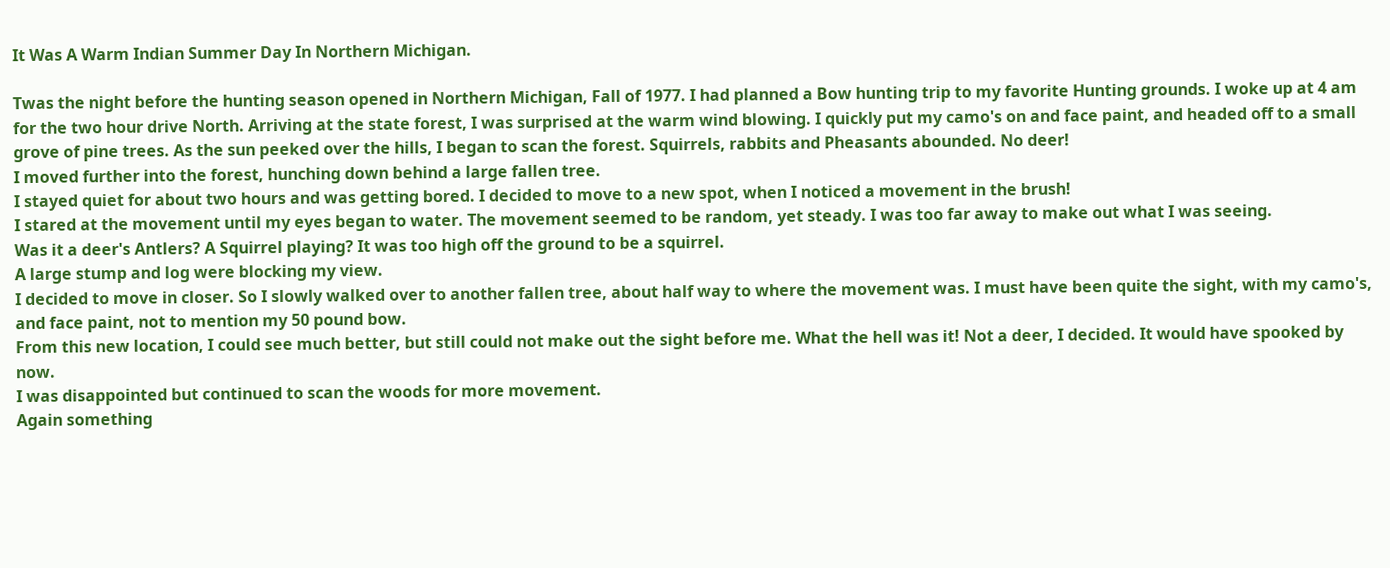It Was A Warm Indian Summer Day In Northern Michigan.

Twas the night before the hunting season opened in Northern Michigan, Fall of 1977. I had planned a Bow hunting trip to my favorite Hunting grounds. I woke up at 4 am for the two hour drive North. Arriving at the state forest, I was surprised at the warm wind blowing. I quickly put my camo's on and face paint, and headed off to a small grove of pine trees. As the sun peeked over the hills, I began to scan the forest. Squirrels, rabbits and Pheasants abounded. No deer!
I moved further into the forest, hunching down behind a large fallen tree.
I stayed quiet for about two hours and was getting bored. I decided to move to a new spot, when I noticed a movement in the brush!
I stared at the movement until my eyes began to water. The movement seemed to be random, yet steady. I was too far away to make out what I was seeing.
Was it a deer's Antlers? A Squirrel playing? It was too high off the ground to be a squirrel.
A large stump and log were blocking my view.
I decided to move in closer. So I slowly walked over to another fallen tree, about half way to where the movement was. I must have been quite the sight, with my camo's, and face paint, not to mention my 50 pound bow.
From this new location, I could see much better, but still could not make out the sight before me. What the hell was it! Not a deer, I decided. It would have spooked by now.
I was disappointed but continued to scan the woods for more movement.
Again something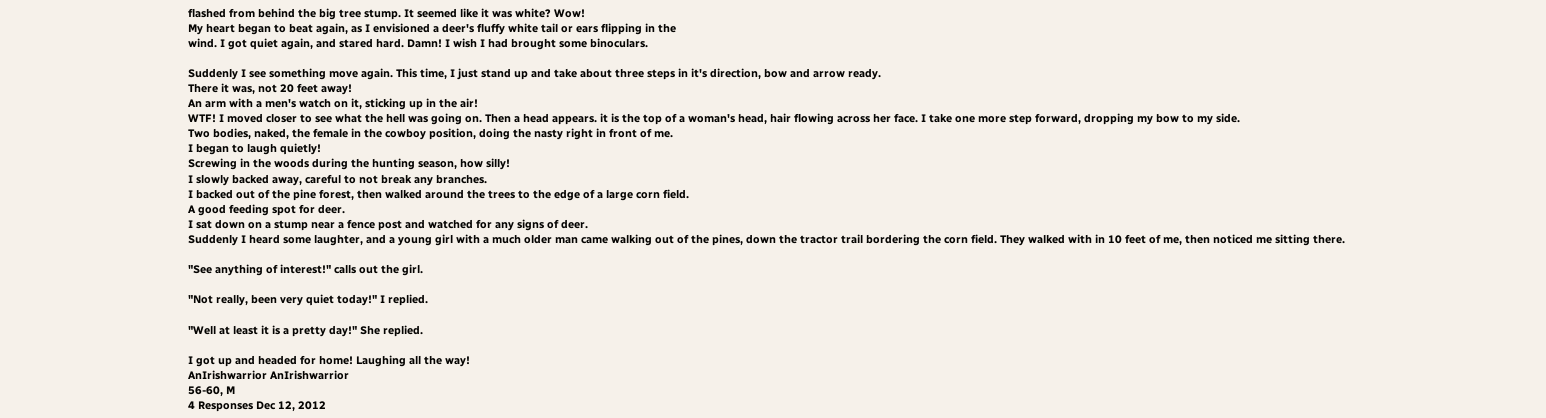flashed from behind the big tree stump. It seemed like it was white? Wow!
My heart began to beat again, as I envisioned a deer's fluffy white tail or ears flipping in the
wind. I got quiet again, and stared hard. Damn! I wish I had brought some binoculars.

Suddenly I see something move again. This time, I just stand up and take about three steps in it's direction, bow and arrow ready.
There it was, not 20 feet away!
An arm with a men's watch on it, sticking up in the air!
WTF! I moved closer to see what the hell was going on. Then a head appears. it is the top of a woman's head, hair flowing across her face. I take one more step forward, dropping my bow to my side.
Two bodies, naked, the female in the cowboy position, doing the nasty right in front of me.
I began to laugh quietly!
Screwing in the woods during the hunting season, how silly!
I slowly backed away, careful to not break any branches.
I backed out of the pine forest, then walked around the trees to the edge of a large corn field.
A good feeding spot for deer.
I sat down on a stump near a fence post and watched for any signs of deer.
Suddenly I heard some laughter, and a young girl with a much older man came walking out of the pines, down the tractor trail bordering the corn field. They walked with in 10 feet of me, then noticed me sitting there.

"See anything of interest!" calls out the girl.

"Not really, been very quiet today!" I replied.

"Well at least it is a pretty day!" She replied.

I got up and headed for home! Laughing all the way!
AnIrishwarrior AnIrishwarrior
56-60, M
4 Responses Dec 12, 2012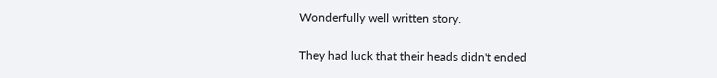Wonderfully well written story.

They had luck that their heads didn't ended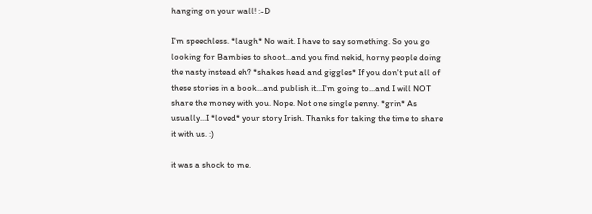hanging on your wall! :-D

I'm speechless. *laugh* No wait. I have to say something. So you go looking for Bambies to shoot...and you find nekid, horny people doing the nasty instead eh? *shakes head and giggles* If you don't put all of these stories in a book...and publish it...I'm going to...and I will NOT share the money with you. Nope. Not one single penny. *grin* As usually...I *loved* your story Irish. Thanks for taking the time to share it with us. :)

it was a shock to me.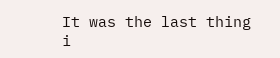It was the last thing i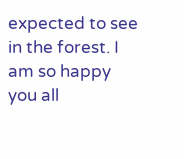expected to see in the forest. I am so happy you all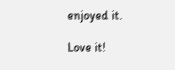enjoyed it.

Love it!